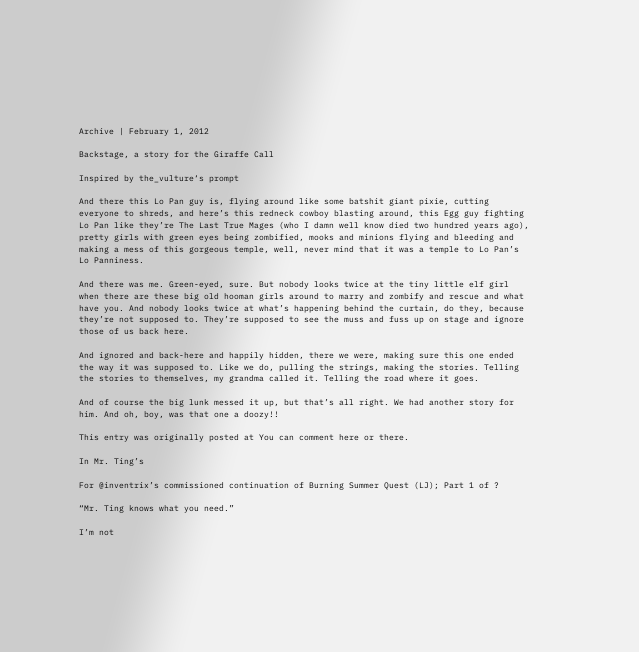Archive | February 1, 2012

Backstage, a story for the Giraffe Call

Inspired by the_vulture‘s prompt

And there this Lo Pan guy is, flying around like some batshit giant pixie, cutting everyone to shreds, and here’s this redneck cowboy blasting around, this Egg guy fighting Lo Pan like they’re The Last True Mages (who I damn well know died two hundred years ago), pretty girls with green eyes being zombified, mooks and minions flying and bleeding and making a mess of this gorgeous temple, well, never mind that it was a temple to Lo Pan’s Lo Panniness.

And there was me. Green-eyed, sure. But nobody looks twice at the tiny little elf girl when there are these big old hooman girls around to marry and zombify and rescue and what have you. And nobody looks twice at what’s happening behind the curtain, do they, because they’re not supposed to. They’re supposed to see the muss and fuss up on stage and ignore those of us back here.

And ignored and back-here and happily hidden, there we were, making sure this one ended the way it was supposed to. Like we do, pulling the strings, making the stories. Telling the stories to themselves, my grandma called it. Telling the road where it goes.

And of course the big lunk messed it up, but that’s all right. We had another story for him. And oh, boy, was that one a doozy!!

This entry was originally posted at You can comment here or there.

In Mr. Ting’s

For @inventrix’s commissioned continuation of Burning Summer Quest (LJ); Part 1 of ?

“Mr. Ting knows what you need.”

I’m not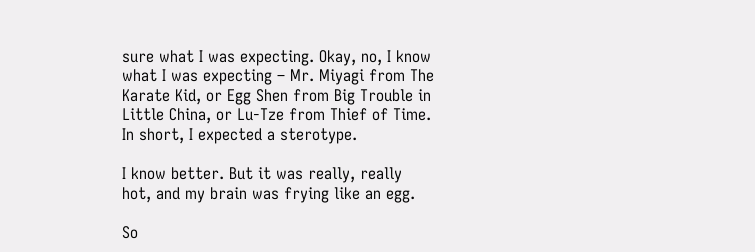sure what I was expecting. Okay, no, I know what I was expecting – Mr. Miyagi from The Karate Kid, or Egg Shen from Big Trouble in Little China, or Lu-Tze from Thief of Time. In short, I expected a sterotype.

I know better. But it was really, really hot, and my brain was frying like an egg.

So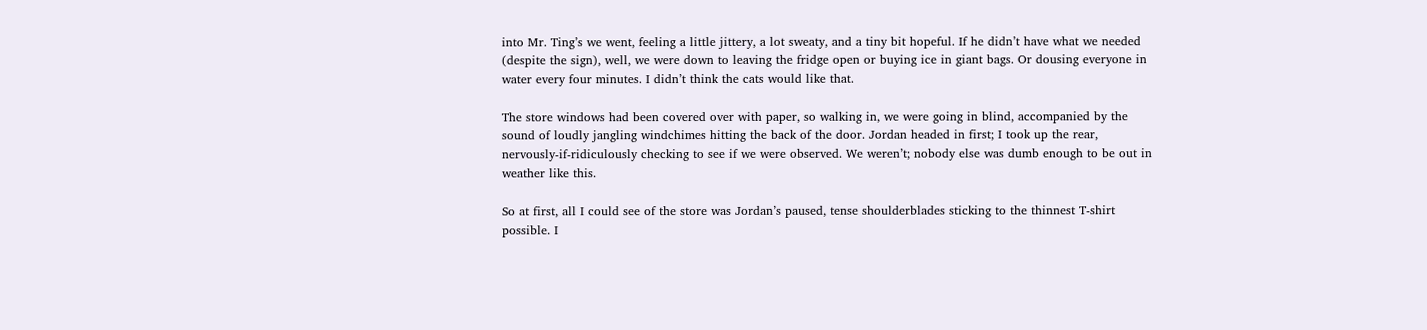into Mr. Ting’s we went, feeling a little jittery, a lot sweaty, and a tiny bit hopeful. If he didn’t have what we needed (despite the sign), well, we were down to leaving the fridge open or buying ice in giant bags. Or dousing everyone in water every four minutes. I didn’t think the cats would like that.

The store windows had been covered over with paper, so walking in, we were going in blind, accompanied by the sound of loudly jangling windchimes hitting the back of the door. Jordan headed in first; I took up the rear, nervously-if-ridiculously checking to see if we were observed. We weren’t; nobody else was dumb enough to be out in weather like this.

So at first, all I could see of the store was Jordan’s paused, tense shoulderblades sticking to the thinnest T-shirt possible. I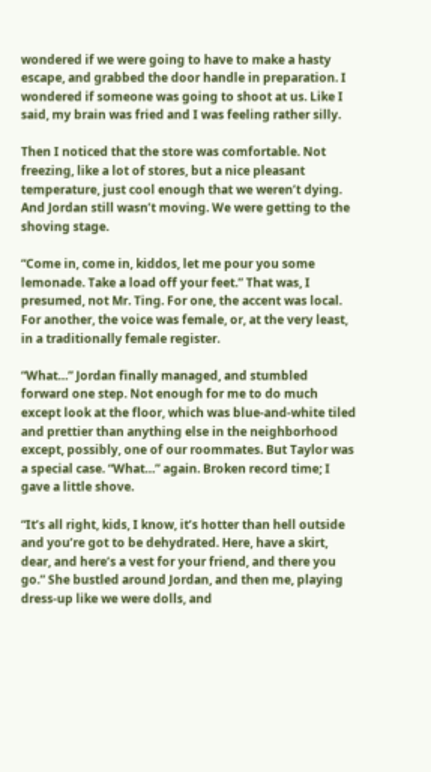wondered if we were going to have to make a hasty escape, and grabbed the door handle in preparation. I wondered if someone was going to shoot at us. Like I said, my brain was fried and I was feeling rather silly.

Then I noticed that the store was comfortable. Not freezing, like a lot of stores, but a nice pleasant temperature, just cool enough that we weren’t dying. And Jordan still wasn’t moving. We were getting to the shoving stage.

“Come in, come in, kiddos, let me pour you some lemonade. Take a load off your feet.” That was, I presumed, not Mr. Ting. For one, the accent was local. For another, the voice was female, or, at the very least, in a traditionally female register.

“What…” Jordan finally managed, and stumbled forward one step. Not enough for me to do much except look at the floor, which was blue-and-white tiled and prettier than anything else in the neighborhood except, possibly, one of our roommates. But Taylor was a special case. “What…” again. Broken record time; I gave a little shove.

“It’s all right, kids, I know, it’s hotter than hell outside and you’re got to be dehydrated. Here, have a skirt, dear, and here’s a vest for your friend, and there you go.” She bustled around Jordan, and then me, playing dress-up like we were dolls, and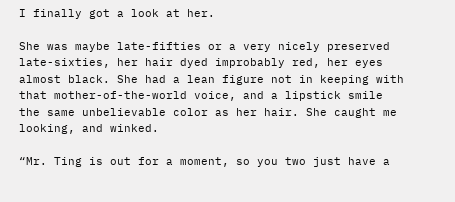I finally got a look at her.

She was maybe late-fifties or a very nicely preserved late-sixties, her hair dyed improbably red, her eyes almost black. She had a lean figure not in keeping with that mother-of-the-world voice, and a lipstick smile the same unbelievable color as her hair. She caught me looking, and winked.

“Mr. Ting is out for a moment, so you two just have a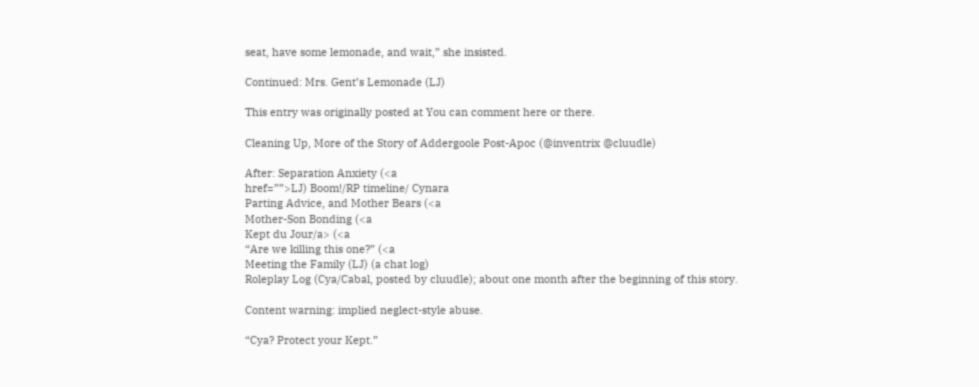seat, have some lemonade, and wait,” she insisted.

Continued: Mrs. Gent’s Lemonade (LJ)

This entry was originally posted at You can comment here or there.

Cleaning Up, More of the Story of Addergoole Post-Apoc (@inventrix @cluudle)

After: Separation Anxiety (<a
href=””>LJ) Boom!/RP timeline/ Cynara
Parting Advice, and Mother Bears (<a
Mother-Son Bonding (<a
Kept du Jour/a> (<a
“Are we killing this one?” (<a
Meeting the Family (LJ) (a chat log)
Roleplay Log (Cya/Cabal, posted by cluudle); about one month after the beginning of this story.

Content warning: implied neglect-style abuse.

“Cya? Protect your Kept.”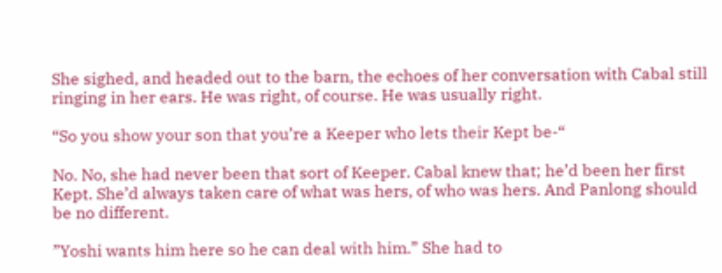She sighed, and headed out to the barn, the echoes of her conversation with Cabal still ringing in her ears. He was right, of course. He was usually right.

“So you show your son that you’re a Keeper who lets their Kept be-“

No. No, she had never been that sort of Keeper. Cabal knew that; he’d been her first Kept. She’d always taken care of what was hers, of who was hers. And Panlong should be no different.

”Yoshi wants him here so he can deal with him.” She had to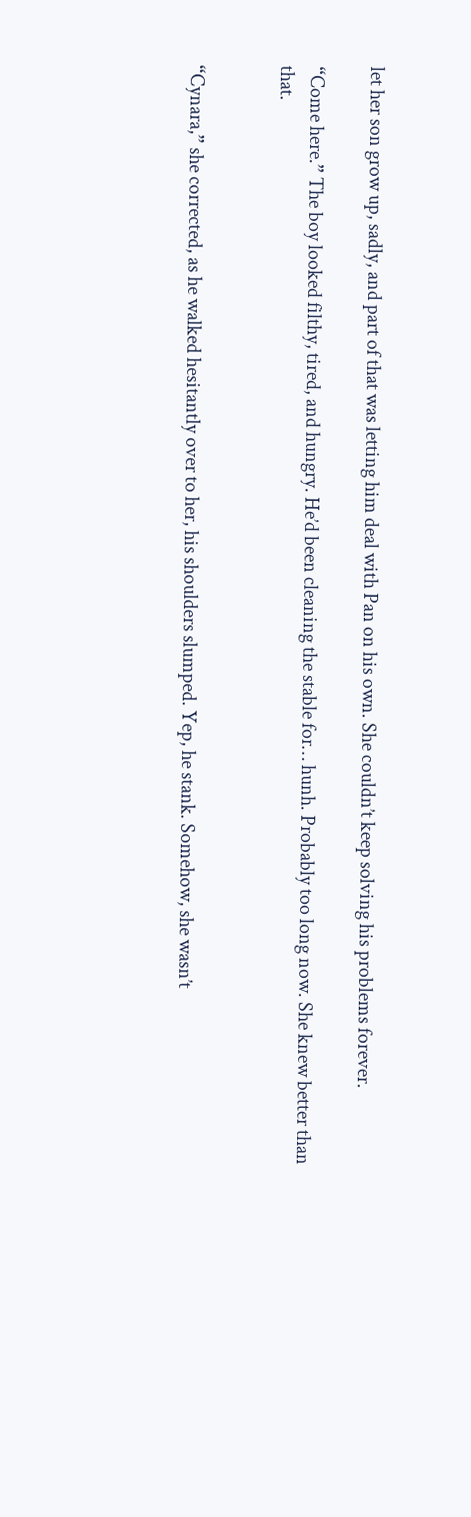let her son grow up, sadly, and part of that was letting him deal with Pan on his own. She couldn’t keep solving his problems forever.

“Come here.” The boy looked filthy, tired, and hungry. He’d been cleaning the stable for… hunh. Probably too long now. She knew better than that.


“Cynara,” she corrected, as he walked hesitantly over to her, his shoulders slumped. Yep, he stank. Somehow, she wasn’t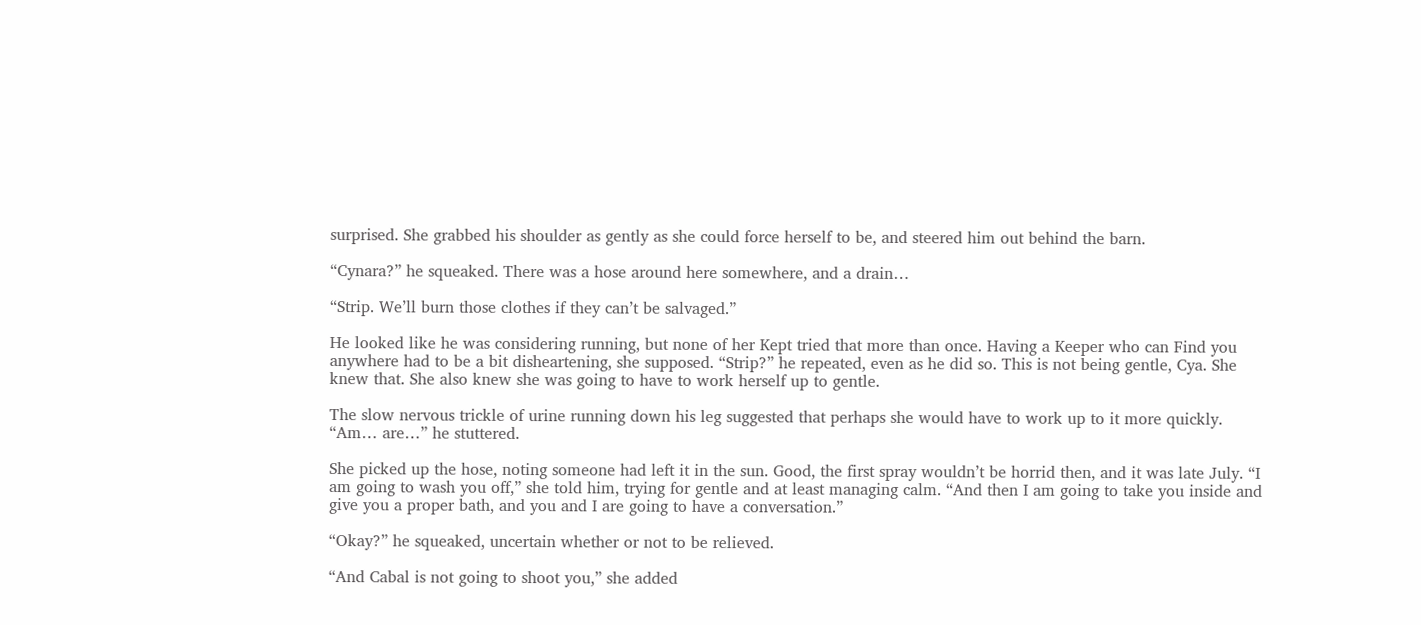surprised. She grabbed his shoulder as gently as she could force herself to be, and steered him out behind the barn.

“Cynara?” he squeaked. There was a hose around here somewhere, and a drain…

“Strip. We’ll burn those clothes if they can’t be salvaged.”

He looked like he was considering running, but none of her Kept tried that more than once. Having a Keeper who can Find you anywhere had to be a bit disheartening, she supposed. “Strip?” he repeated, even as he did so. This is not being gentle, Cya. She knew that. She also knew she was going to have to work herself up to gentle.

The slow nervous trickle of urine running down his leg suggested that perhaps she would have to work up to it more quickly. “Am… are…” he stuttered.

She picked up the hose, noting someone had left it in the sun. Good, the first spray wouldn’t be horrid then, and it was late July. “I am going to wash you off,” she told him, trying for gentle and at least managing calm. “And then I am going to take you inside and give you a proper bath, and you and I are going to have a conversation.”

“Okay?” he squeaked, uncertain whether or not to be relieved.

“And Cabal is not going to shoot you,” she added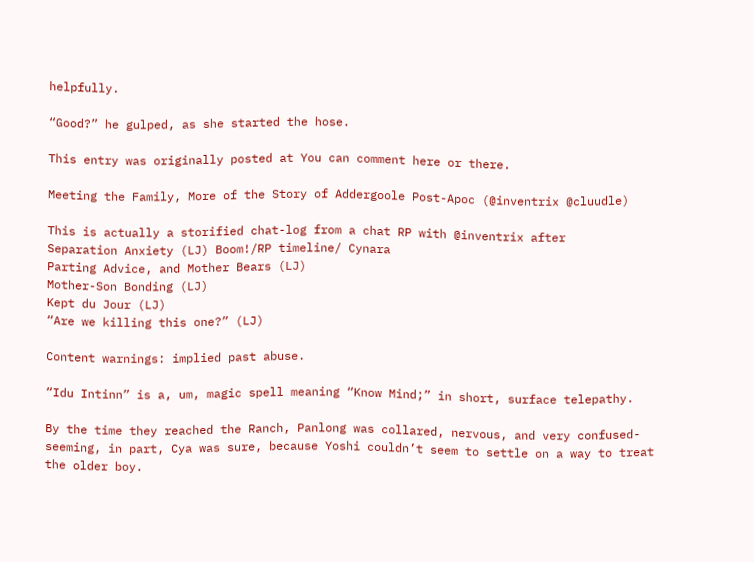helpfully.

“Good?” he gulped, as she started the hose.

This entry was originally posted at You can comment here or there.

Meeting the Family, More of the Story of Addergoole Post-Apoc (@inventrix @cluudle)

This is actually a storified chat-log from a chat RP with @inventrix after
Separation Anxiety (LJ) Boom!/RP timeline/ Cynara
Parting Advice, and Mother Bears (LJ)
Mother-Son Bonding (LJ)
Kept du Jour (LJ)
“Are we killing this one?” (LJ)

Content warnings: implied past abuse.

“Idu Intinn” is a, um, magic spell meaning “Know Mind;” in short, surface telepathy.

By the time they reached the Ranch, Panlong was collared, nervous, and very confused-seeming, in part, Cya was sure, because Yoshi couldn’t seem to settle on a way to treat the older boy.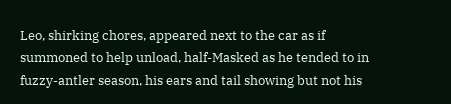Leo, shirking chores, appeared next to the car as if summoned to help unload, half-Masked as he tended to in fuzzy-antler season, his ears and tail showing but not his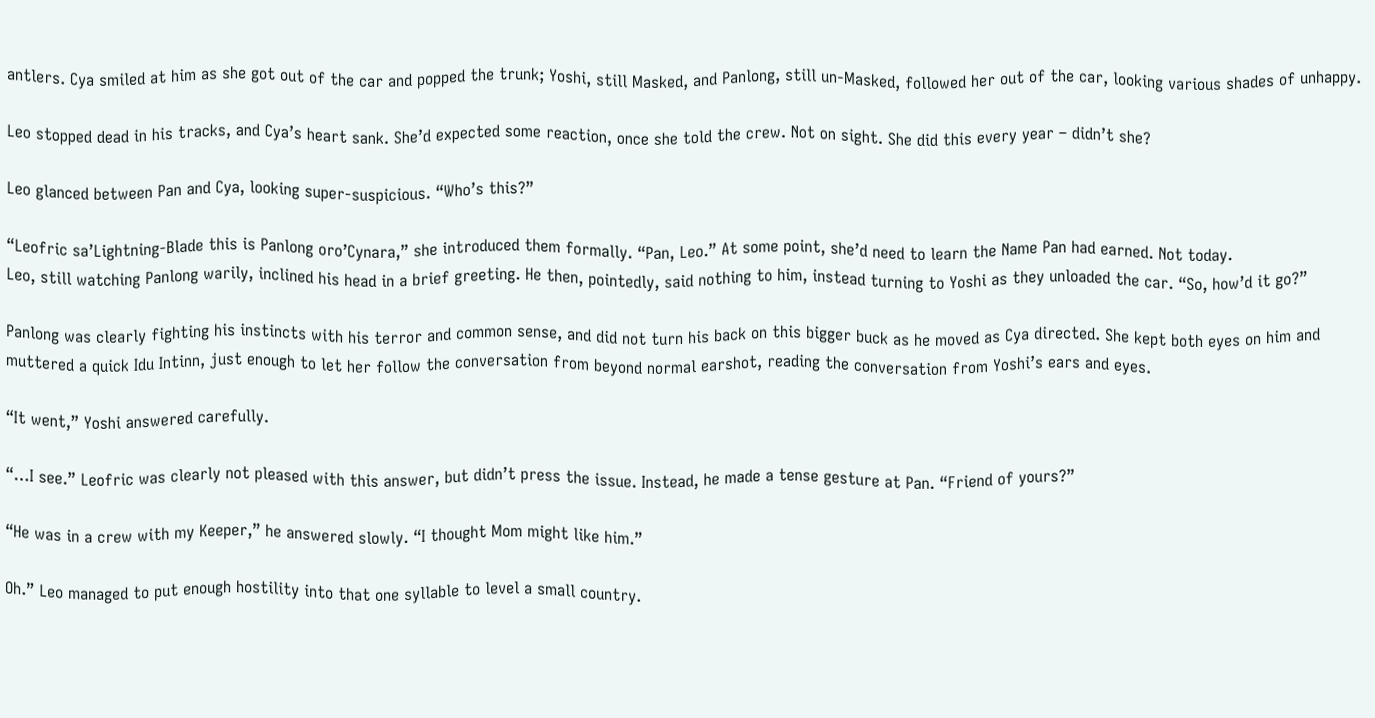antlers. Cya smiled at him as she got out of the car and popped the trunk; Yoshi, still Masked, and Panlong, still un-Masked, followed her out of the car, looking various shades of unhappy.

Leo stopped dead in his tracks, and Cya’s heart sank. She’d expected some reaction, once she told the crew. Not on sight. She did this every year – didn’t she?

Leo glanced between Pan and Cya, looking super-suspicious. “Who’s this?”

“Leofric sa’Lightning-Blade this is Panlong oro’Cynara,” she introduced them formally. “Pan, Leo.” At some point, she’d need to learn the Name Pan had earned. Not today.
Leo, still watching Panlong warily, inclined his head in a brief greeting. He then, pointedly, said nothing to him, instead turning to Yoshi as they unloaded the car. “So, how’d it go?”

Panlong was clearly fighting his instincts with his terror and common sense, and did not turn his back on this bigger buck as he moved as Cya directed. She kept both eyes on him and muttered a quick Idu Intinn, just enough to let her follow the conversation from beyond normal earshot, reading the conversation from Yoshi’s ears and eyes.

“It went,” Yoshi answered carefully.

“…I see.” Leofric was clearly not pleased with this answer, but didn’t press the issue. Instead, he made a tense gesture at Pan. “Friend of yours?”

“He was in a crew with my Keeper,” he answered slowly. “I thought Mom might like him.”

Oh.” Leo managed to put enough hostility into that one syllable to level a small country.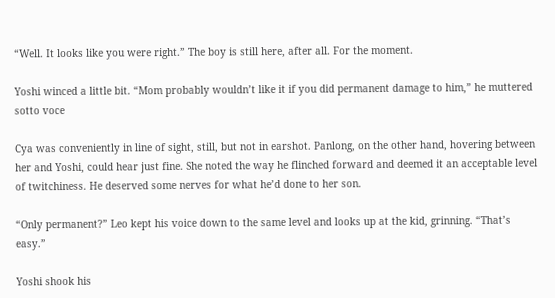“Well. It looks like you were right.” The boy is still here, after all. For the moment.

Yoshi winced a little bit. “Mom probably wouldn’t like it if you did permanent damage to him,” he muttered sotto voce

Cya was conveniently in line of sight, still, but not in earshot. Panlong, on the other hand, hovering between her and Yoshi, could hear just fine. She noted the way he flinched forward and deemed it an acceptable level of twitchiness. He deserved some nerves for what he’d done to her son.

“Only permanent?” Leo kept his voice down to the same level and looks up at the kid, grinning. “That’s easy.”

Yoshi shook his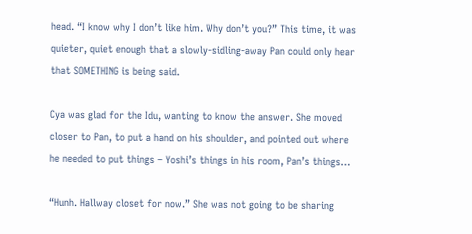head. “I know why I don’t like him. Why don’t you?” This time, it was quieter, quiet enough that a slowly-sidling-away Pan could only hear that SOMETHING is being said.

Cya was glad for the Idu, wanting to know the answer. She moved closer to Pan, to put a hand on his shoulder, and pointed out where he needed to put things – Yoshi’s things in his room, Pan’s things…

“Hunh. Hallway closet for now.” She was not going to be sharing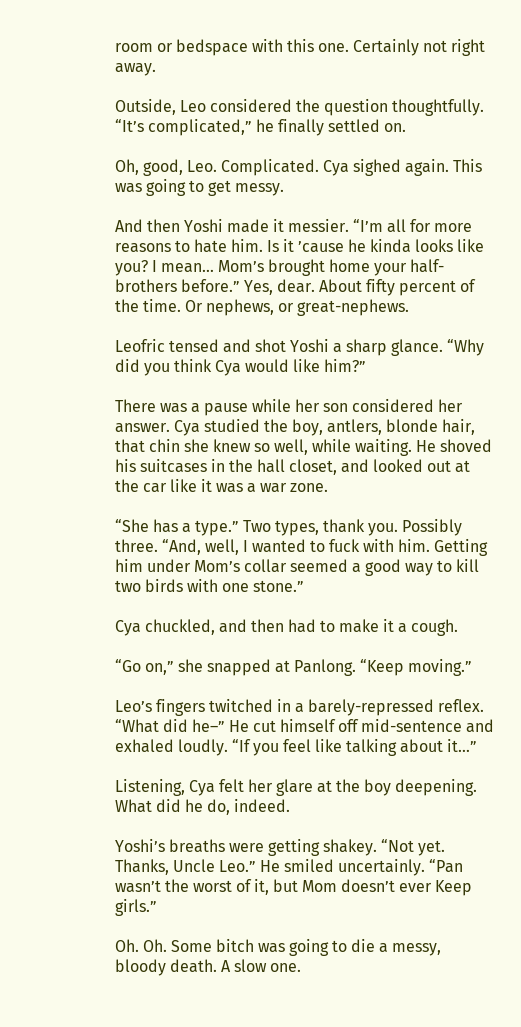room or bedspace with this one. Certainly not right away.

Outside, Leo considered the question thoughtfully. “It’s complicated,” he finally settled on.

Oh, good, Leo. Complicated. Cya sighed again. This was going to get messy.

And then Yoshi made it messier. “I’m all for more reasons to hate him. Is it ’cause he kinda looks like you? I mean… Mom’s brought home your half-brothers before.” Yes, dear. About fifty percent of the time. Or nephews, or great-nephews.

Leofric tensed and shot Yoshi a sharp glance. “Why did you think Cya would like him?”

There was a pause while her son considered her answer. Cya studied the boy, antlers, blonde hair, that chin she knew so well, while waiting. He shoved his suitcases in the hall closet, and looked out at the car like it was a war zone.

“She has a type.” Two types, thank you. Possibly three. “And, well, I wanted to fuck with him. Getting him under Mom’s collar seemed a good way to kill two birds with one stone.”

Cya chuckled, and then had to make it a cough.

“Go on,” she snapped at Panlong. “Keep moving.”

Leo’s fingers twitched in a barely-repressed reflex. “What did he–” He cut himself off mid-sentence and exhaled loudly. “If you feel like talking about it…”

Listening, Cya felt her glare at the boy deepening. What did he do, indeed.

Yoshi’s breaths were getting shakey. “Not yet. Thanks, Uncle Leo.” He smiled uncertainly. “Pan wasn’t the worst of it, but Mom doesn’t ever Keep girls.”

Oh. Oh. Some bitch was going to die a messy, bloody death. A slow one.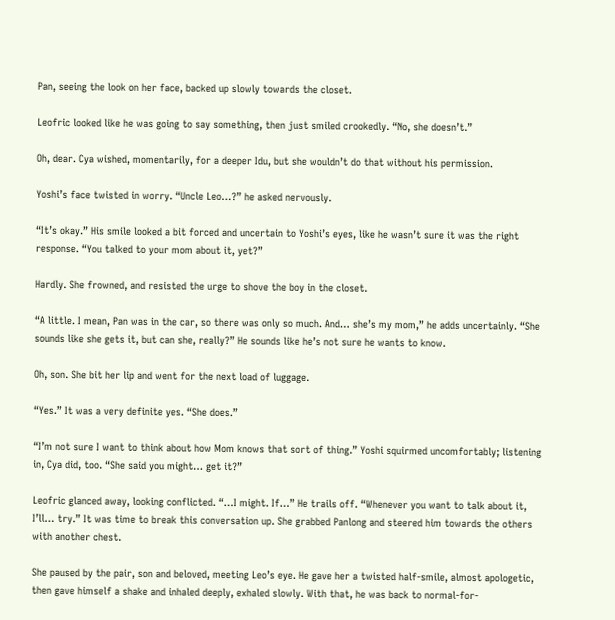Pan, seeing the look on her face, backed up slowly towards the closet.

Leofric looked like he was going to say something, then just smiled crookedly. “No, she doesn’t.”

Oh, dear. Cya wished, momentarily, for a deeper Idu, but she wouldn’t do that without his permission.

Yoshi’s face twisted in worry. “Uncle Leo…?” he asked nervously.

“It’s okay.” His smile looked a bit forced and uncertain to Yoshi’s eyes, like he wasn’t sure it was the right response. “You talked to your mom about it, yet?”

Hardly. She frowned, and resisted the urge to shove the boy in the closet.

“A little. I mean, Pan was in the car, so there was only so much. And… she’s my mom,” he adds uncertainly. “She sounds like she gets it, but can she, really?” He sounds like he’s not sure he wants to know.

Oh, son. She bit her lip and went for the next load of luggage.

“Yes.” It was a very definite yes. “She does.”

“I’m not sure I want to think about how Mom knows that sort of thing.” Yoshi squirmed uncomfortably; listening in, Cya did, too. “She said you might… get it?”

Leofric glanced away, looking conflicted. “…I might. If…” He trails off. “Whenever you want to talk about it, I’ll… try.” It was time to break this conversation up. She grabbed Panlong and steered him towards the others with another chest.

She paused by the pair, son and beloved, meeting Leo’s eye. He gave her a twisted half-smile, almost apologetic, then gave himself a shake and inhaled deeply, exhaled slowly. With that, he was back to normal-for-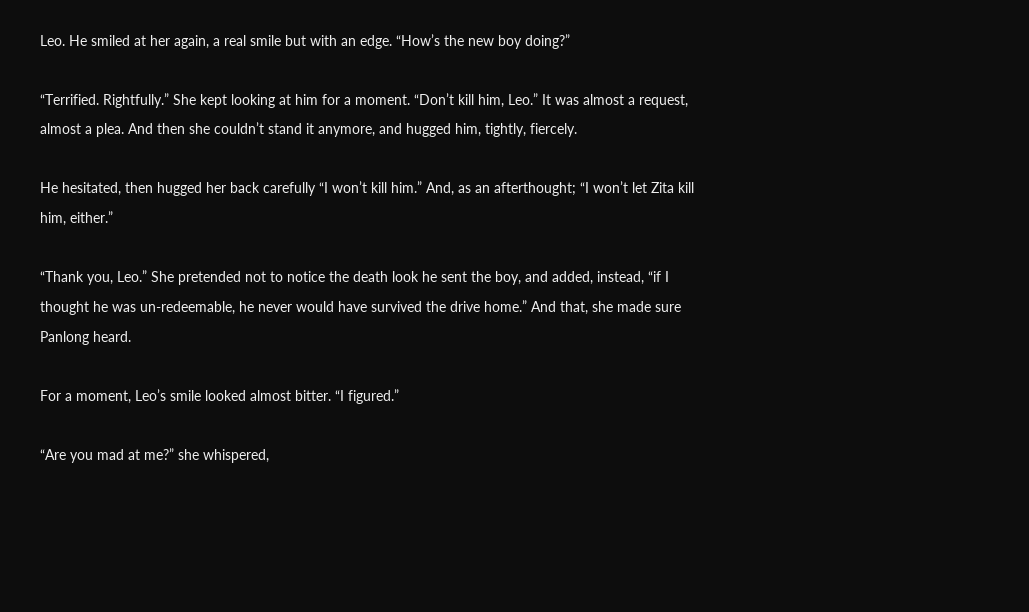Leo. He smiled at her again, a real smile but with an edge. “How’s the new boy doing?”

“Terrified. Rightfully.” She kept looking at him for a moment. “Don’t kill him, Leo.” It was almost a request, almost a plea. And then she couldn’t stand it anymore, and hugged him, tightly, fiercely.

He hesitated, then hugged her back carefully “I won’t kill him.” And, as an afterthought; “I won’t let Zita kill him, either.”

“Thank you, Leo.” She pretended not to notice the death look he sent the boy, and added, instead, “if I thought he was un-redeemable, he never would have survived the drive home.” And that, she made sure Panlong heard.

For a moment, Leo’s smile looked almost bitter. “I figured.”

“Are you mad at me?” she whispered,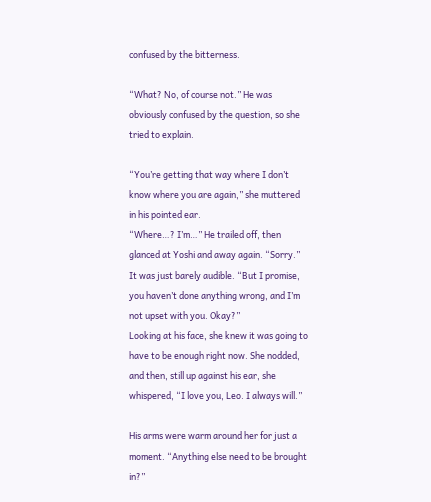confused by the bitterness.

“What? No, of course not.” He was obviously confused by the question, so she tried to explain.

“You’re getting that way where I don’t know where you are again,” she muttered in his pointed ear.
“Where…? I’m…” He trailed off, then glanced at Yoshi and away again. “Sorry.” It was just barely audible. “But I promise, you haven’t done anything wrong, and I’m not upset with you. Okay?”
Looking at his face, she knew it was going to have to be enough right now. She nodded, and then, still up against his ear, she whispered, “I love you, Leo. I always will.”

His arms were warm around her for just a moment. “Anything else need to be brought in?”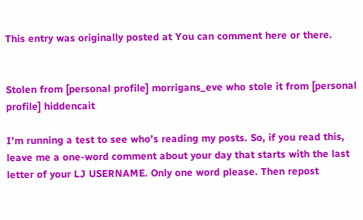This entry was originally posted at You can comment here or there.


Stolen from [personal profile] morrigans_eve who stole it from [personal profile] hiddencait

I’m running a test to see who’s reading my posts. So, if you read this, leave me a one-word comment about your day that starts with the last letter of your LJ USERNAME. Only one word please. Then repost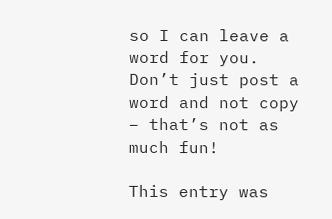so I can leave a word for you. Don’t just post a word and not copy – that’s not as much fun!

This entry was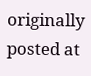originally posted at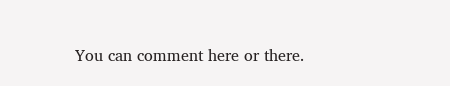You can comment here or there.